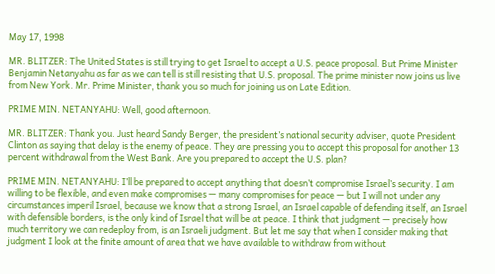May 17, 1998

MR. BLITZER: The United States is still trying to get Israel to accept a U.S. peace proposal. But Prime Minister Benjamin Netanyahu as far as we can tell is still resisting that U.S. proposal. The prime minister now joins us live from New York. Mr. Prime Minister, thank you so much for joining us on Late Edition.

PRIME MIN. NETANYAHU: Well, good afternoon.

MR. BLITZER: Thank you. Just heard Sandy Berger, the president’s national security adviser, quote President Clinton as saying that delay is the enemy of peace. They are pressing you to accept this proposal for another 13 percent withdrawal from the West Bank. Are you prepared to accept the U.S. plan?

PRIME MIN. NETANYAHU: I’ll be prepared to accept anything that doesn’t compromise Israel’s security. I am willing to be flexible, and even make compromises — many compromises for peace — but I will not under any circumstances imperil Israel, because we know that a strong Israel, an Israel capable of defending itself, an Israel with defensible borders, is the only kind of Israel that will be at peace. I think that judgment — precisely how much territory we can redeploy from, is an Israeli judgment. But let me say that when I consider making that judgment I look at the finite amount of area that we have available to withdraw from without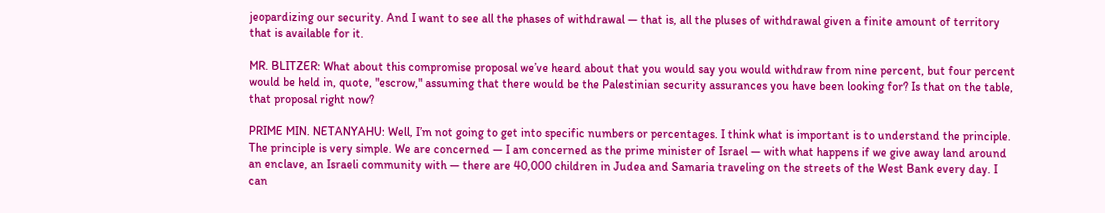jeopardizing our security. And I want to see all the phases of withdrawal — that is, all the pluses of withdrawal given a finite amount of territory that is available for it.

MR. BLITZER: What about this compromise proposal we’ve heard about that you would say you would withdraw from nine percent, but four percent would be held in, quote, "escrow," assuming that there would be the Palestinian security assurances you have been looking for? Is that on the table, that proposal right now?

PRIME MIN. NETANYAHU: Well, I’m not going to get into specific numbers or percentages. I think what is important is to understand the principle. The principle is very simple. We are concerned — I am concerned as the prime minister of Israel — with what happens if we give away land around an enclave, an Israeli community with — there are 40,000 children in Judea and Samaria traveling on the streets of the West Bank every day. I can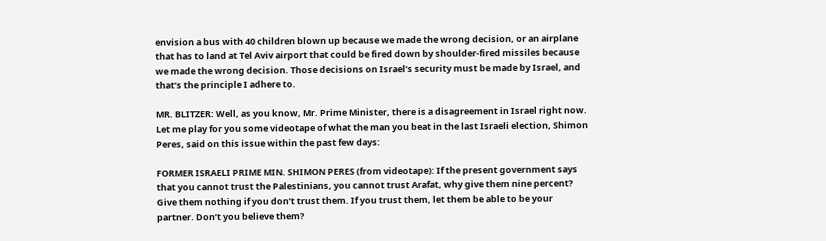envision a bus with 40 children blown up because we made the wrong decision, or an airplane that has to land at Tel Aviv airport that could be fired down by shoulder-fired missiles because we made the wrong decision. Those decisions on Israel’s security must be made by Israel, and that’s the principle I adhere to.

MR. BLITZER: Well, as you know, Mr. Prime Minister, there is a disagreement in Israel right now. Let me play for you some videotape of what the man you beat in the last Israeli election, Shimon Peres, said on this issue within the past few days:

FORMER ISRAELI PRIME MIN. SHIMON PERES (from videotape): If the present government says that you cannot trust the Palestinians, you cannot trust Arafat, why give them nine percent? Give them nothing if you don’t trust them. If you trust them, let them be able to be your partner. Don’t you believe them?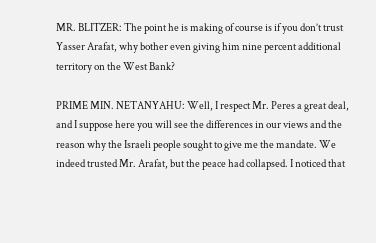MR. BLITZER: The point he is making of course is if you don’t trust Yasser Arafat, why bother even giving him nine percent additional territory on the West Bank?

PRIME MIN. NETANYAHU: Well, I respect Mr. Peres a great deal, and I suppose here you will see the differences in our views and the reason why the Israeli people sought to give me the mandate. We indeed trusted Mr. Arafat, but the peace had collapsed. I noticed that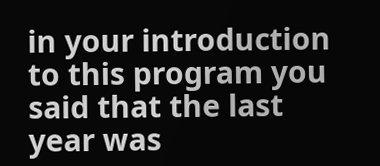in your introduction to this program you said that the last year was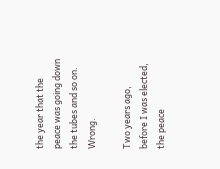the year that the peace was going down the tubes and so on. Wrong.

Two years ago, before I was elected, the peace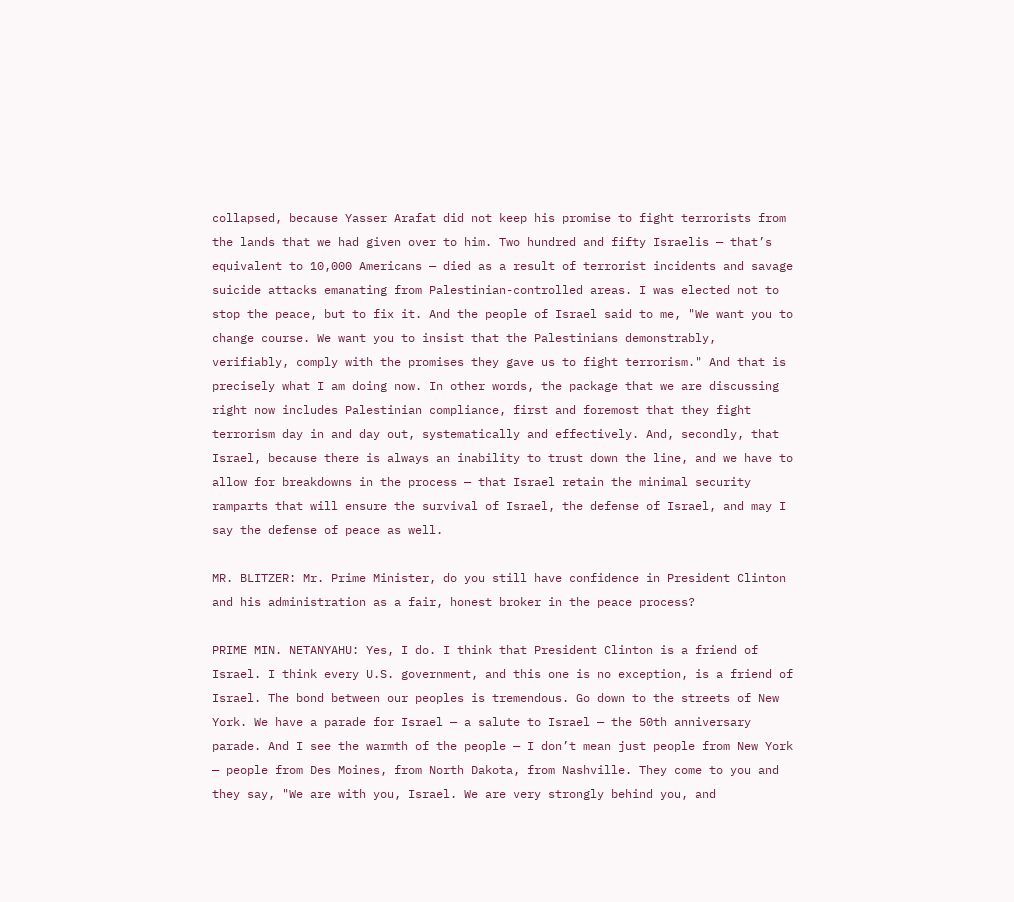collapsed, because Yasser Arafat did not keep his promise to fight terrorists from the lands that we had given over to him. Two hundred and fifty Israelis — that’s equivalent to 10,000 Americans — died as a result of terrorist incidents and savage suicide attacks emanating from Palestinian-controlled areas. I was elected not to stop the peace, but to fix it. And the people of Israel said to me, "We want you to change course. We want you to insist that the Palestinians demonstrably, verifiably, comply with the promises they gave us to fight terrorism." And that is precisely what I am doing now. In other words, the package that we are discussing right now includes Palestinian compliance, first and foremost that they fight terrorism day in and day out, systematically and effectively. And, secondly, that Israel, because there is always an inability to trust down the line, and we have to allow for breakdowns in the process — that Israel retain the minimal security ramparts that will ensure the survival of Israel, the defense of Israel, and may I say the defense of peace as well.

MR. BLITZER: Mr. Prime Minister, do you still have confidence in President Clinton and his administration as a fair, honest broker in the peace process?

PRIME MIN. NETANYAHU: Yes, I do. I think that President Clinton is a friend of Israel. I think every U.S. government, and this one is no exception, is a friend of Israel. The bond between our peoples is tremendous. Go down to the streets of New York. We have a parade for Israel — a salute to Israel — the 50th anniversary parade. And I see the warmth of the people — I don’t mean just people from New York — people from Des Moines, from North Dakota, from Nashville. They come to you and they say, "We are with you, Israel. We are very strongly behind you, and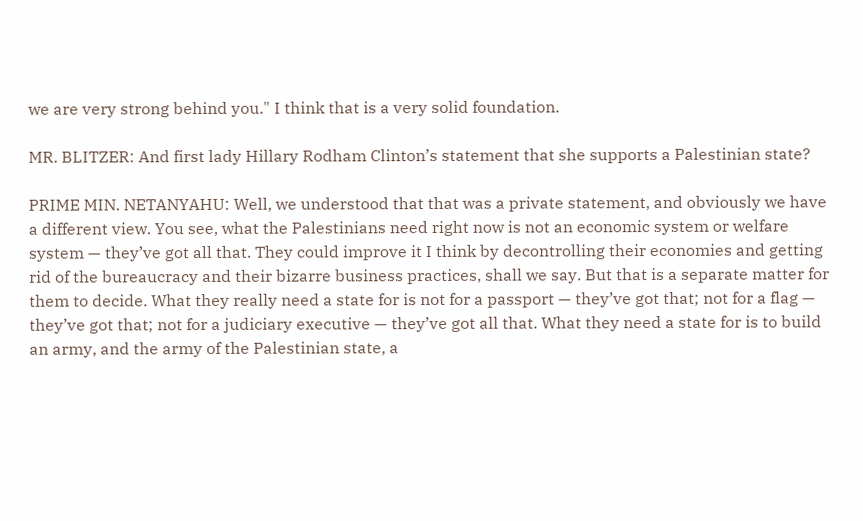we are very strong behind you." I think that is a very solid foundation.

MR. BLITZER: And first lady Hillary Rodham Clinton’s statement that she supports a Palestinian state?

PRIME MIN. NETANYAHU: Well, we understood that that was a private statement, and obviously we have a different view. You see, what the Palestinians need right now is not an economic system or welfare system — they’ve got all that. They could improve it I think by decontrolling their economies and getting rid of the bureaucracy and their bizarre business practices, shall we say. But that is a separate matter for them to decide. What they really need a state for is not for a passport — they’ve got that; not for a flag — they’ve got that; not for a judiciary executive — they’ve got all that. What they need a state for is to build an army, and the army of the Palestinian state, a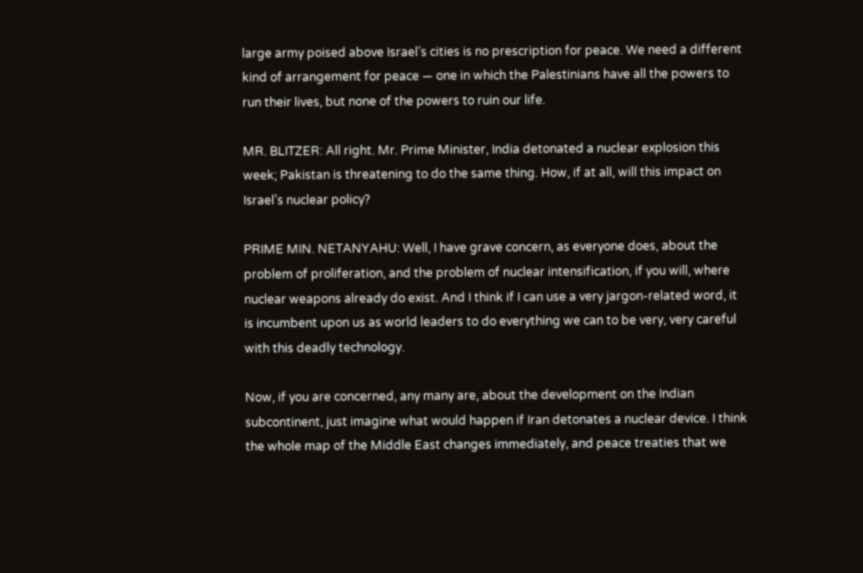large army poised above Israel’s cities is no prescription for peace. We need a different kind of arrangement for peace — one in which the Palestinians have all the powers to run their lives, but none of the powers to ruin our life.

MR. BLITZER: All right. Mr. Prime Minister, India detonated a nuclear explosion this week; Pakistan is threatening to do the same thing. How, if at all, will this impact on Israel’s nuclear policy?

PRIME MIN. NETANYAHU: Well, I have grave concern, as everyone does, about the problem of proliferation, and the problem of nuclear intensification, if you will, where nuclear weapons already do exist. And I think if I can use a very jargon-related word, it is incumbent upon us as world leaders to do everything we can to be very, very careful with this deadly technology.

Now, if you are concerned, any many are, about the development on the Indian subcontinent, just imagine what would happen if Iran detonates a nuclear device. I think the whole map of the Middle East changes immediately, and peace treaties that we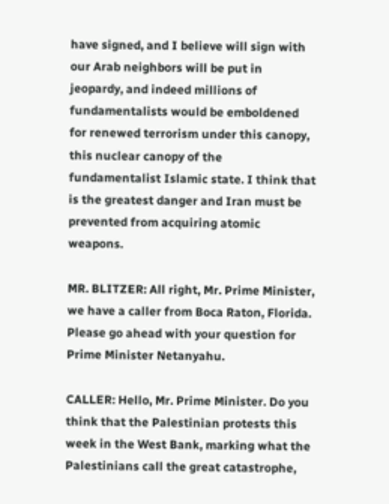have signed, and I believe will sign with our Arab neighbors will be put in jeopardy, and indeed millions of fundamentalists would be emboldened for renewed terrorism under this canopy, this nuclear canopy of the fundamentalist Islamic state. I think that is the greatest danger and Iran must be prevented from acquiring atomic weapons.

MR. BLITZER: All right, Mr. Prime Minister, we have a caller from Boca Raton, Florida. Please go ahead with your question for Prime Minister Netanyahu.

CALLER: Hello, Mr. Prime Minister. Do you think that the Palestinian protests this week in the West Bank, marking what the Palestinians call the great catastrophe,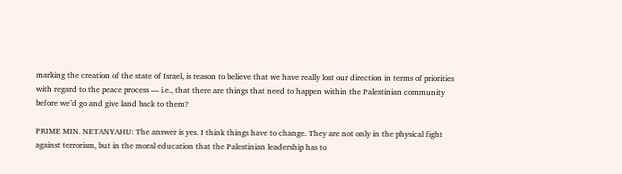marking the creation of the state of Israel, is reason to believe that we have really lost our direction in terms of priorities with regard to the peace process — i.e., that there are things that need to happen within the Palestinian community before we’d go and give land back to them?

PRIME MIN. NETANYAHU: The answer is yes. I think things have to change. They are not only in the physical fight against terrorism, but in the moral education that the Palestinian leadership has to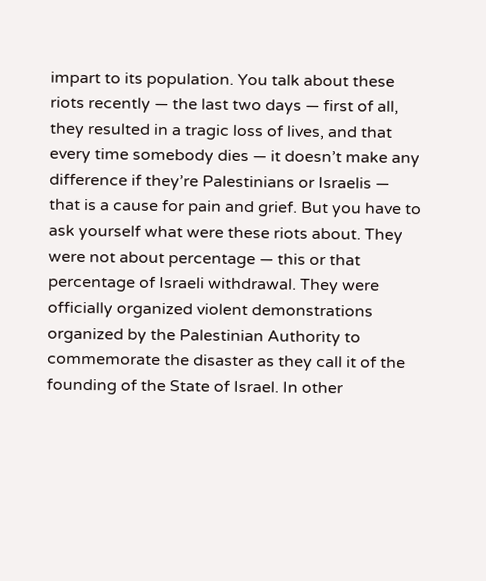impart to its population. You talk about these riots recently — the last two days — first of all, they resulted in a tragic loss of lives, and that every time somebody dies — it doesn’t make any difference if they’re Palestinians or Israelis — that is a cause for pain and grief. But you have to ask yourself what were these riots about. They were not about percentage — this or that percentage of Israeli withdrawal. They were officially organized violent demonstrations organized by the Palestinian Authority to commemorate the disaster as they call it of the founding of the State of Israel. In other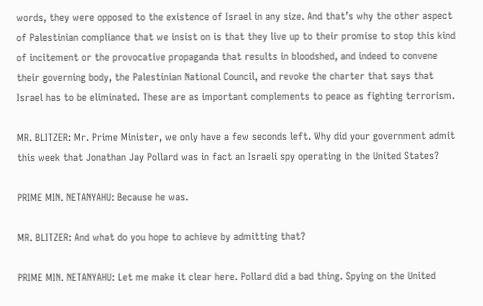words, they were opposed to the existence of Israel in any size. And that’s why the other aspect of Palestinian compliance that we insist on is that they live up to their promise to stop this kind of incitement or the provocative propaganda that results in bloodshed, and indeed to convene their governing body, the Palestinian National Council, and revoke the charter that says that Israel has to be eliminated. These are as important complements to peace as fighting terrorism.

MR. BLITZER: Mr. Prime Minister, we only have a few seconds left. Why did your government admit this week that Jonathan Jay Pollard was in fact an Israeli spy operating in the United States?

PRIME MIN. NETANYAHU: Because he was.

MR. BLITZER: And what do you hope to achieve by admitting that?

PRIME MIN. NETANYAHU: Let me make it clear here. Pollard did a bad thing. Spying on the United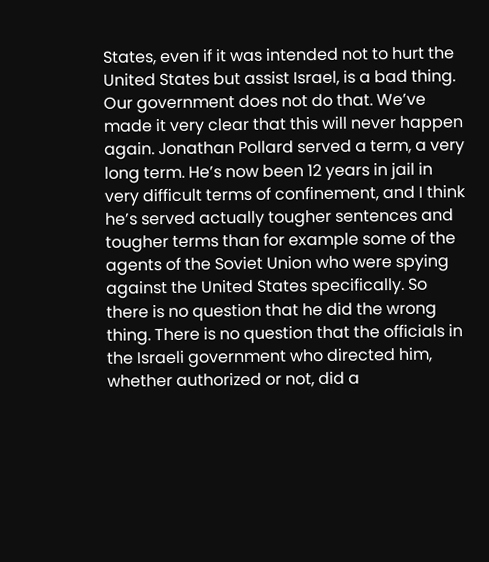States, even if it was intended not to hurt the United States but assist Israel, is a bad thing. Our government does not do that. We’ve made it very clear that this will never happen again. Jonathan Pollard served a term, a very long term. He’s now been 12 years in jail in very difficult terms of confinement, and I think he’s served actually tougher sentences and tougher terms than for example some of the agents of the Soviet Union who were spying against the United States specifically. So there is no question that he did the wrong thing. There is no question that the officials in the Israeli government who directed him, whether authorized or not, did a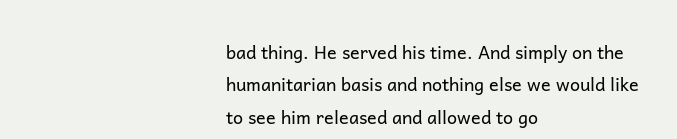bad thing. He served his time. And simply on the humanitarian basis and nothing else we would like to see him released and allowed to go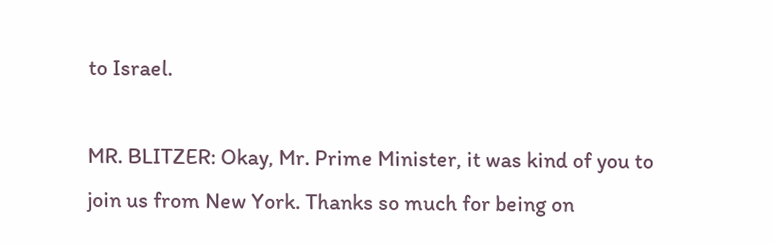to Israel.

MR. BLITZER: Okay, Mr. Prime Minister, it was kind of you to join us from New York. Thanks so much for being on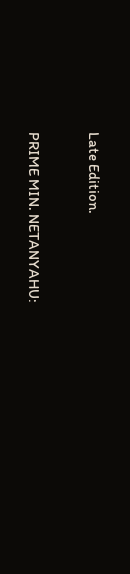Late Edition.

PRIME MIN. NETANYAHU: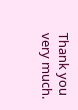Thank you very much.